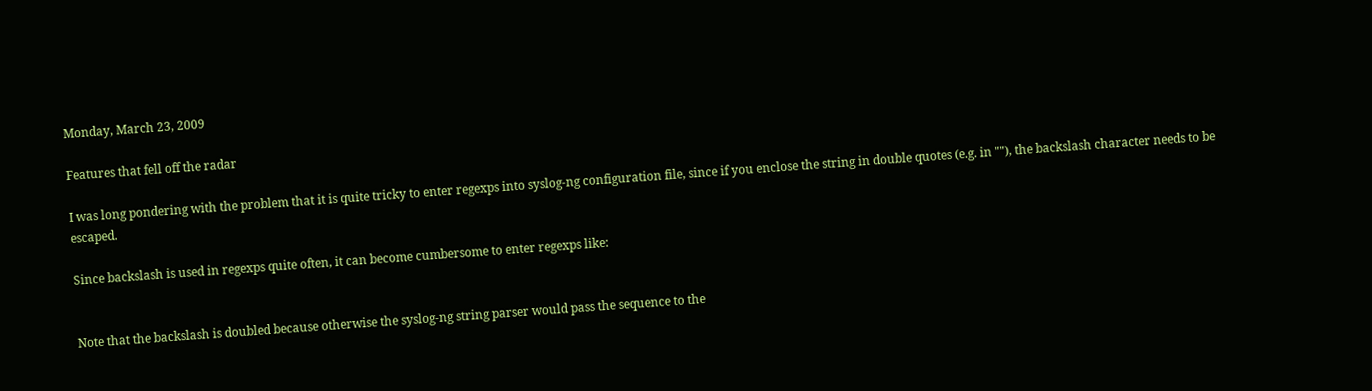Monday, March 23, 2009

Features that fell off the radar

I was long pondering with the problem that it is quite tricky to enter regexps into syslog-ng configuration file, since if you enclose the string in double quotes (e.g. in ""), the backslash character needs to be escaped.

Since backslash is used in regexps quite often, it can become cumbersome to enter regexps like:


Note that the backslash is doubled because otherwise the syslog-ng string parser would pass the sequence to the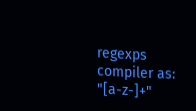regexps compiler as: "[a-z-]+"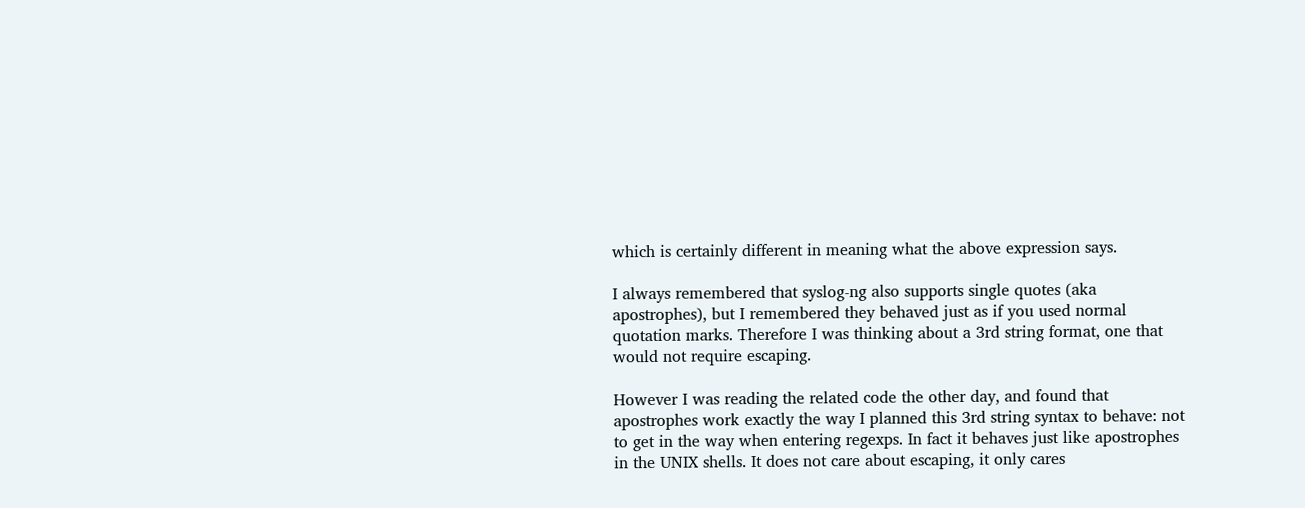which is certainly different in meaning what the above expression says.

I always remembered that syslog-ng also supports single quotes (aka apostrophes), but I remembered they behaved just as if you used normal quotation marks. Therefore I was thinking about a 3rd string format, one that would not require escaping.

However I was reading the related code the other day, and found that apostrophes work exactly the way I planned this 3rd string syntax to behave: not to get in the way when entering regexps. In fact it behaves just like apostrophes in the UNIX shells. It does not care about escaping, it only cares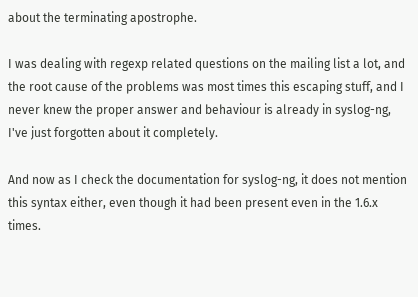about the terminating apostrophe.

I was dealing with regexp related questions on the mailing list a lot, and the root cause of the problems was most times this escaping stuff, and I never knew the proper answer and behaviour is already in syslog-ng, I've just forgotten about it completely.

And now as I check the documentation for syslog-ng, it does not mention this syntax either, even though it had been present even in the 1.6.x times.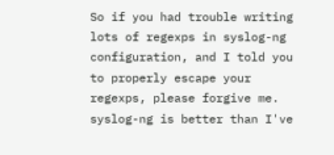So if you had trouble writing lots of regexps in syslog-ng configuration, and I told you to properly escape your regexps, please forgive me. syslog-ng is better than I've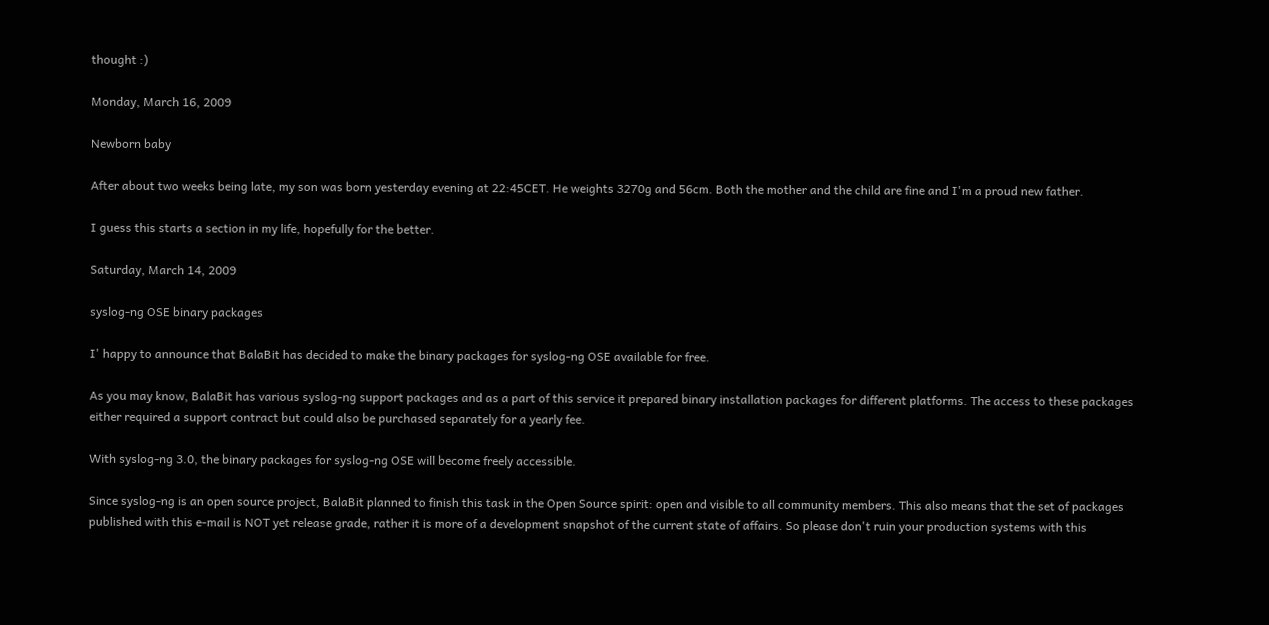thought :)

Monday, March 16, 2009

Newborn baby

After about two weeks being late, my son was born yesterday evening at 22:45CET. He weights 3270g and 56cm. Both the mother and the child are fine and I'm a proud new father.

I guess this starts a section in my life, hopefully for the better.

Saturday, March 14, 2009

syslog-ng OSE binary packages

I' happy to announce that BalaBit has decided to make the binary packages for syslog-ng OSE available for free.

As you may know, BalaBit has various syslog-ng support packages and as a part of this service it prepared binary installation packages for different platforms. The access to these packages either required a support contract but could also be purchased separately for a yearly fee.

With syslog-ng 3.0, the binary packages for syslog-ng OSE will become freely accessible.

Since syslog-ng is an open source project, BalaBit planned to finish this task in the Open Source spirit: open and visible to all community members. This also means that the set of packages published with this e-mail is NOT yet release grade, rather it is more of a development snapshot of the current state of affairs. So please don't ruin your production systems with this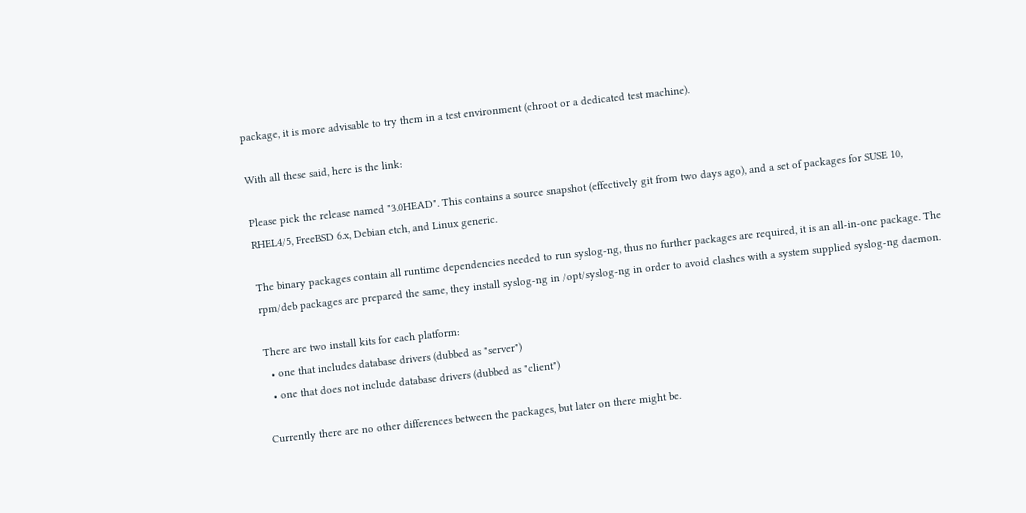package, it is more advisable to try them in a test environment (chroot or a dedicated test machine).

With all these said, here is the link:

Please pick the release named "3.0HEAD". This contains a source snapshot (effectively git from two days ago), and a set of packages for SUSE 10, RHEL4/5, FreeBSD 6.x, Debian etch, and Linux generic.

The binary packages contain all runtime dependencies needed to run syslog-ng, thus no further packages are required, it is an all-in-one package. The rpm/deb packages are prepared the same, they install syslog-ng in /opt/syslog-ng in order to avoid clashes with a system supplied syslog-ng daemon.

There are two install kits for each platform:
  • one that includes database drivers (dubbed as "server")
  • one that does not include database drivers (dubbed as "client")

Currently there are no other differences between the packages, but later on there might be.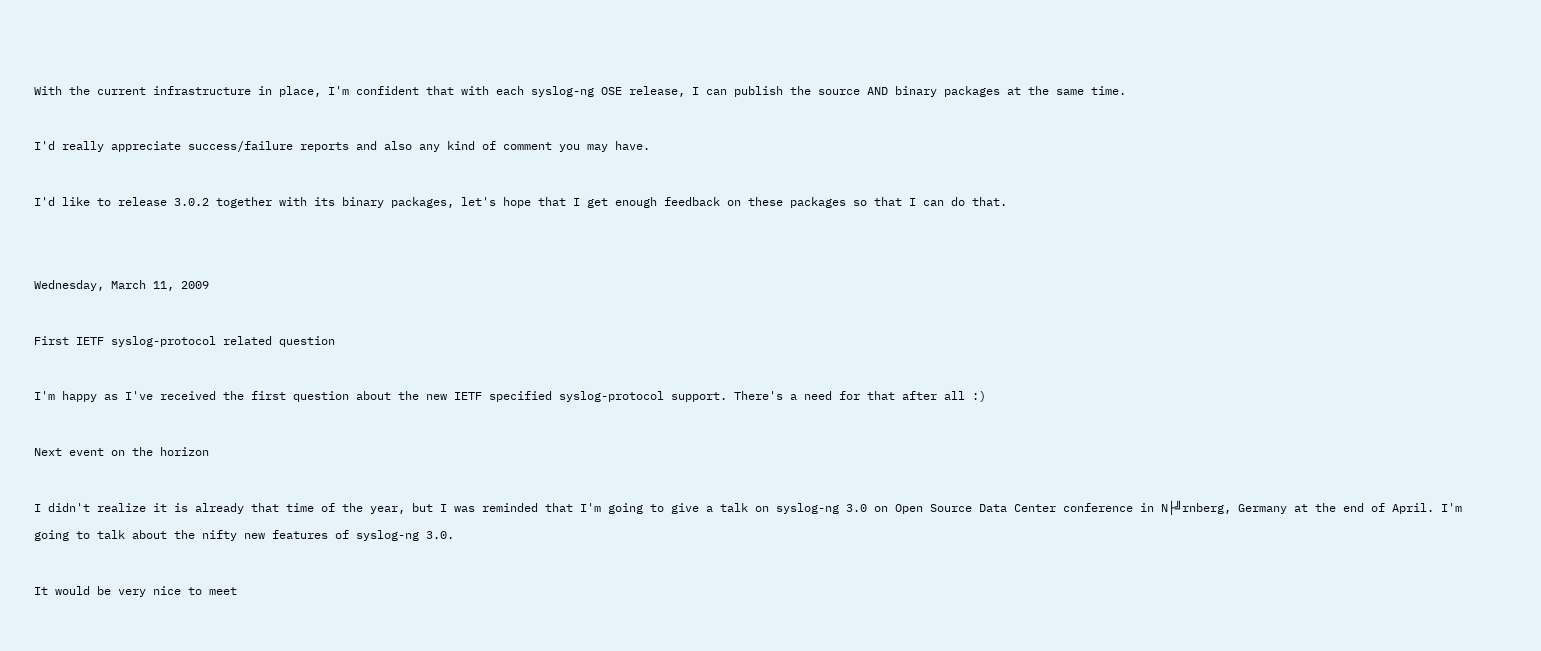With the current infrastructure in place, I'm confident that with each syslog-ng OSE release, I can publish the source AND binary packages at the same time.

I'd really appreciate success/failure reports and also any kind of comment you may have.

I'd like to release 3.0.2 together with its binary packages, let's hope that I get enough feedback on these packages so that I can do that.


Wednesday, March 11, 2009

First IETF syslog-protocol related question

I'm happy as I've received the first question about the new IETF specified syslog-protocol support. There's a need for that after all :)

Next event on the horizon

I didn't realize it is already that time of the year, but I was reminded that I'm going to give a talk on syslog-ng 3.0 on Open Source Data Center conference in N├╝rnberg, Germany at the end of April. I'm going to talk about the nifty new features of syslog-ng 3.0.

It would be very nice to meet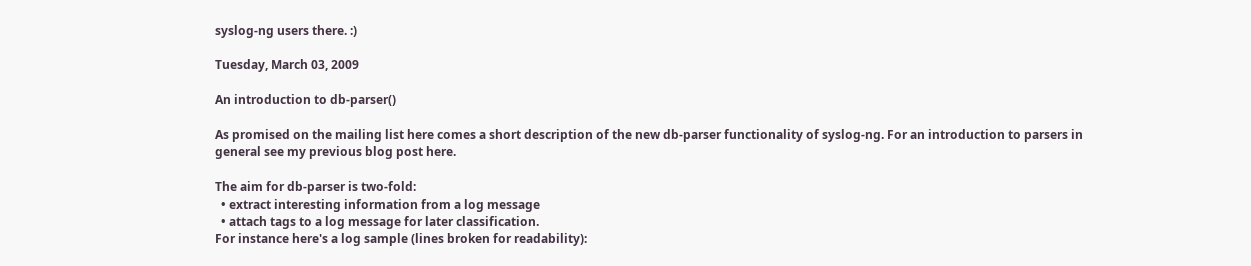syslog-ng users there. :)

Tuesday, March 03, 2009

An introduction to db-parser()

As promised on the mailing list here comes a short description of the new db-parser functionality of syslog-ng. For an introduction to parsers in general see my previous blog post here.

The aim for db-parser is two-fold:
  • extract interesting information from a log message
  • attach tags to a log message for later classification.
For instance here's a log sample (lines broken for readability):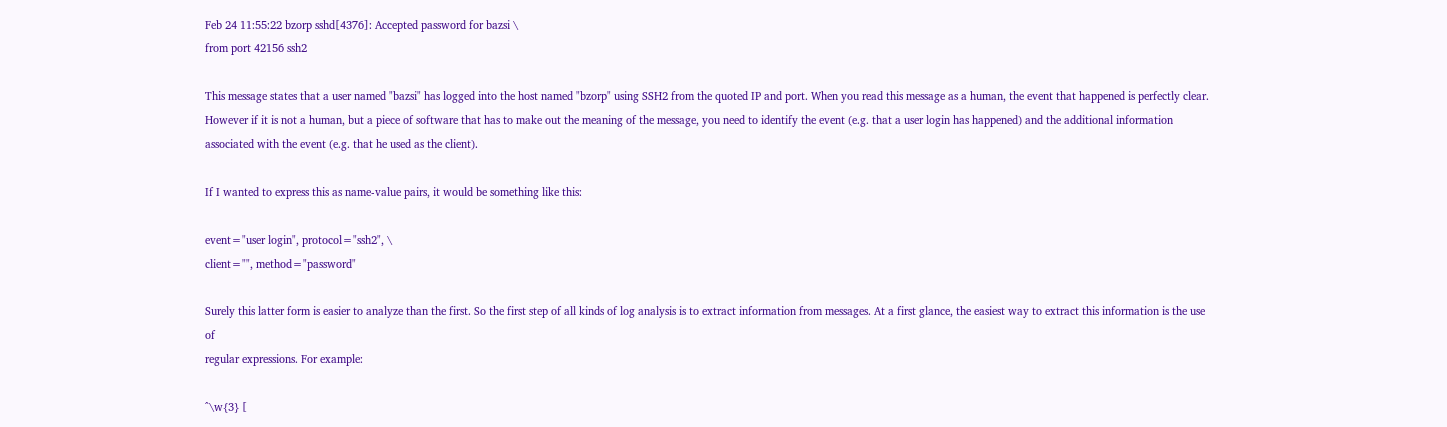Feb 24 11:55:22 bzorp sshd[4376]: Accepted password for bazsi \
from port 42156 ssh2

This message states that a user named "bazsi" has logged into the host named "bzorp" using SSH2 from the quoted IP and port. When you read this message as a human, the event that happened is perfectly clear. However if it is not a human, but a piece of software that has to make out the meaning of the message, you need to identify the event (e.g. that a user login has happened) and the additional information associated with the event (e.g. that he used as the client).

If I wanted to express this as name-value pairs, it would be something like this:

event="user login", protocol="ssh2", \
client="", method="password"

Surely this latter form is easier to analyze than the first. So the first step of all kinds of log analysis is to extract information from messages. At a first glance, the easiest way to extract this information is the use of
regular expressions. For example:

^\w{3} [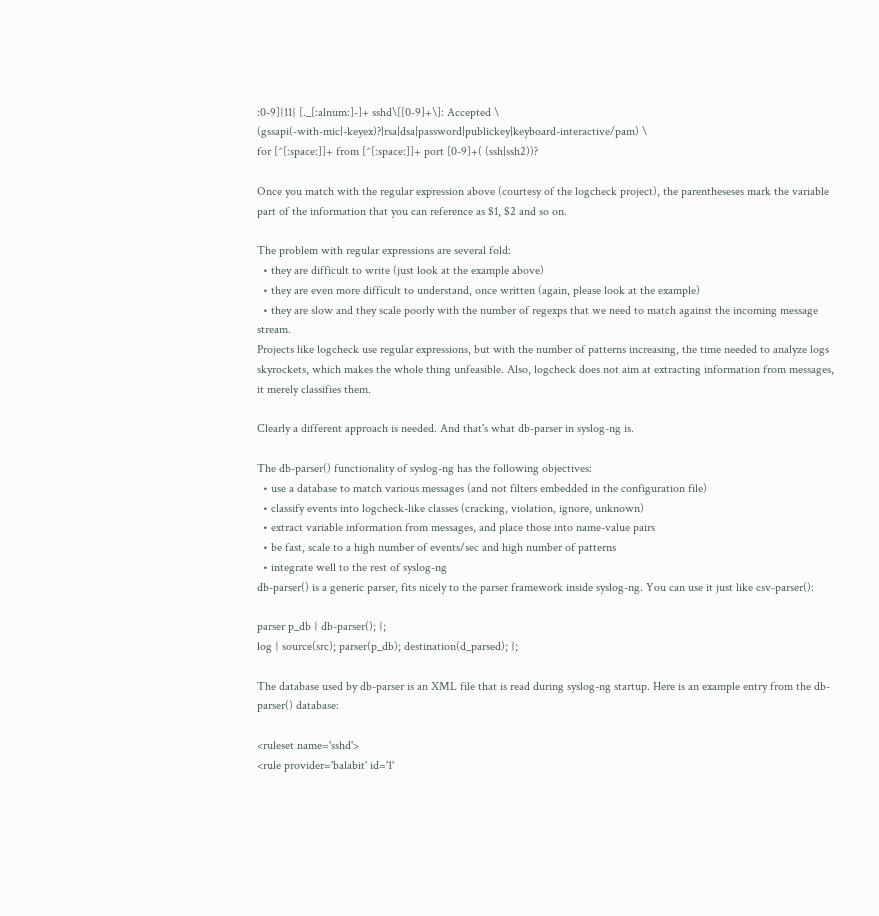:0-9]{11} [._[:alnum:]-]+ sshd\[[0-9]+\]: Accepted \
(gssapi(-with-mic|-keyex)?|rsa|dsa|password|publickey|keyboard-interactive/pam) \
for [^[:space:]]+ from [^[:space:]]+ port [0-9]+( (ssh|ssh2))?

Once you match with the regular expression above (courtesy of the logcheck project), the parentheseses mark the variable part of the information that you can reference as $1, $2 and so on.

The problem with regular expressions are several fold:
  • they are difficult to write (just look at the example above)
  • they are even more difficult to understand, once written (again, please look at the example)
  • they are slow and they scale poorly with the number of regexps that we need to match against the incoming message stream.
Projects like logcheck use regular expressions, but with the number of patterns increasing, the time needed to analyze logs skyrockets, which makes the whole thing unfeasible. Also, logcheck does not aim at extracting information from messages, it merely classifies them.

Clearly a different approach is needed. And that's what db-parser in syslog-ng is.

The db-parser() functionality of syslog-ng has the following objectives:
  • use a database to match various messages (and not filters embedded in the configuration file)
  • classify events into logcheck-like classes (cracking, violation, ignore, unknown)
  • extract variable information from messages, and place those into name-value pairs
  • be fast, scale to a high number of events/sec and high number of patterns
  • integrate well to the rest of syslog-ng
db-parser() is a generic parser, fits nicely to the parser framework inside syslog-ng. You can use it just like csv-parser():

parser p_db { db-parser(); };
log { source(src); parser(p_db); destination(d_parsed); };

The database used by db-parser is an XML file that is read during syslog-ng startup. Here is an example entry from the db-parser() database:

<ruleset name='sshd'>
<rule provider='balabit' id='1'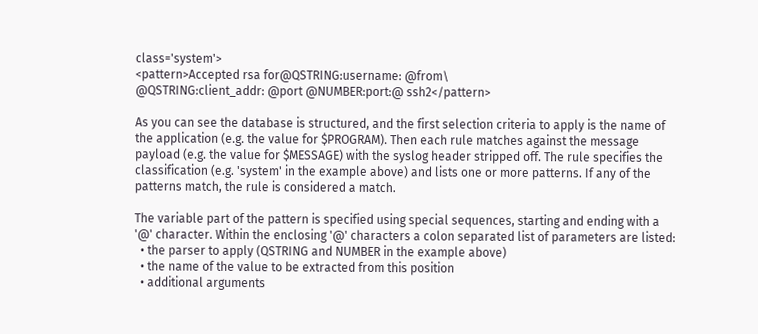class='system'>
<pattern>Accepted rsa for@QSTRING:username: @from\
@QSTRING:client_addr: @port @NUMBER:port:@ ssh2</pattern>

As you can see the database is structured, and the first selection criteria to apply is the name of the application (e.g. the value for $PROGRAM). Then each rule matches against the message payload (e.g. the value for $MESSAGE) with the syslog header stripped off. The rule specifies the classification (e.g. 'system' in the example above) and lists one or more patterns. If any of the patterns match, the rule is considered a match.

The variable part of the pattern is specified using special sequences, starting and ending with a '@' character. Within the enclosing '@' characters a colon separated list of parameters are listed:
  • the parser to apply (QSTRING and NUMBER in the example above)
  • the name of the value to be extracted from this position
  • additional arguments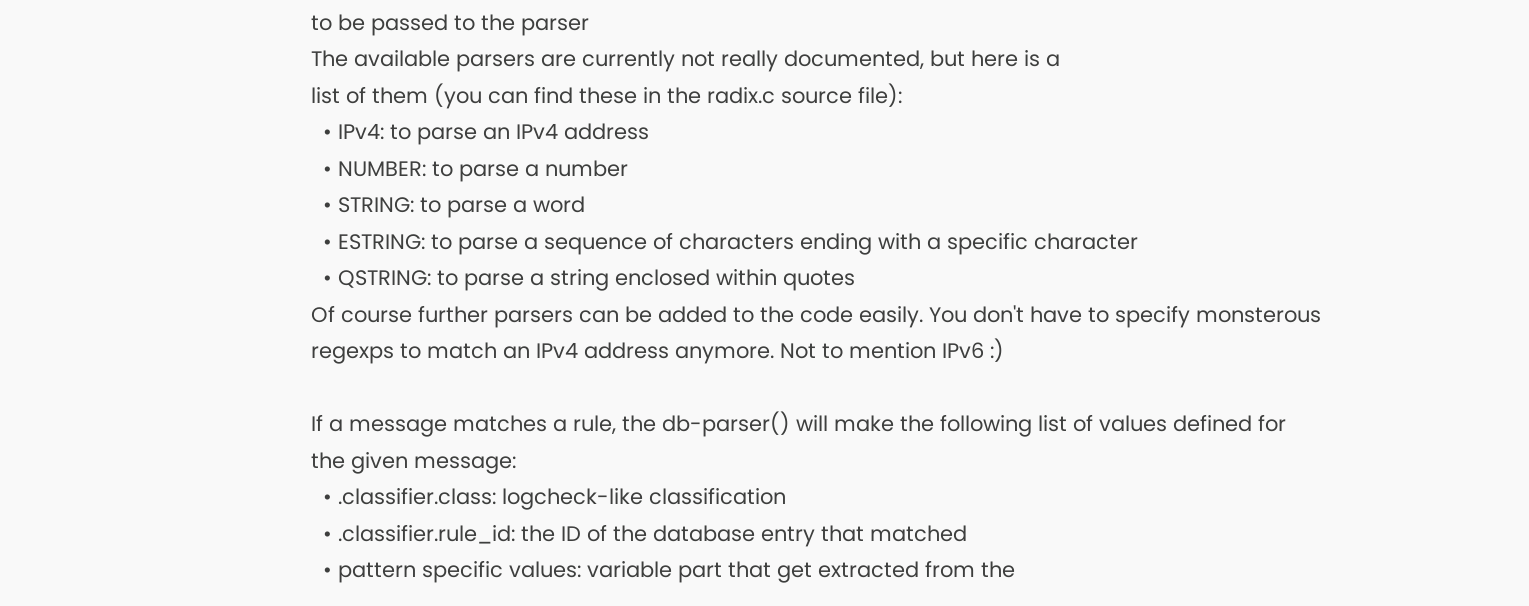to be passed to the parser
The available parsers are currently not really documented, but here is a
list of them (you can find these in the radix.c source file):
  • IPv4: to parse an IPv4 address
  • NUMBER: to parse a number
  • STRING: to parse a word
  • ESTRING: to parse a sequence of characters ending with a specific character
  • QSTRING: to parse a string enclosed within quotes
Of course further parsers can be added to the code easily. You don't have to specify monsterous regexps to match an IPv4 address anymore. Not to mention IPv6 :)

If a message matches a rule, the db-parser() will make the following list of values defined for the given message:
  • .classifier.class: logcheck-like classification
  • .classifier.rule_id: the ID of the database entry that matched
  • pattern specific values: variable part that get extracted from the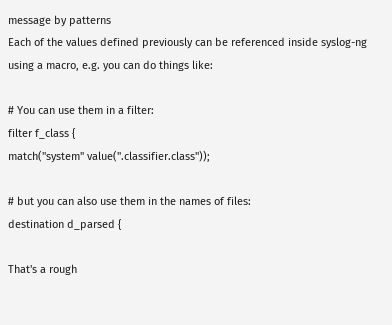message by patterns
Each of the values defined previously can be referenced inside syslog-ng using a macro, e.g. you can do things like:

# You can use them in a filter:
filter f_class {
match("system" value(".classifier.class"));

# but you can also use them in the names of files:
destination d_parsed {

That's a rough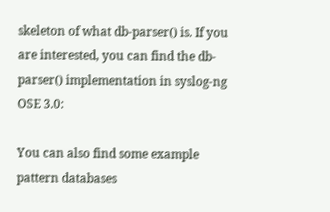skeleton of what db-parser() is. If you are interested, you can find the db-parser() implementation in syslog-ng OSE 3.0:

You can also find some example pattern databases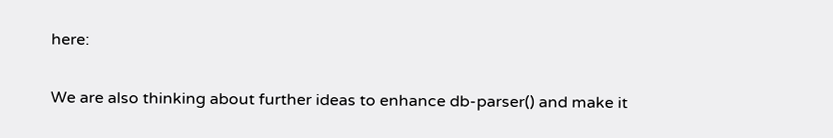here:

We are also thinking about further ideas to enhance db-parser() and make it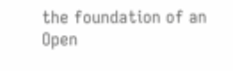the foundation of an Open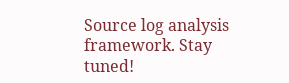Source log analysis framework. Stay tuned!